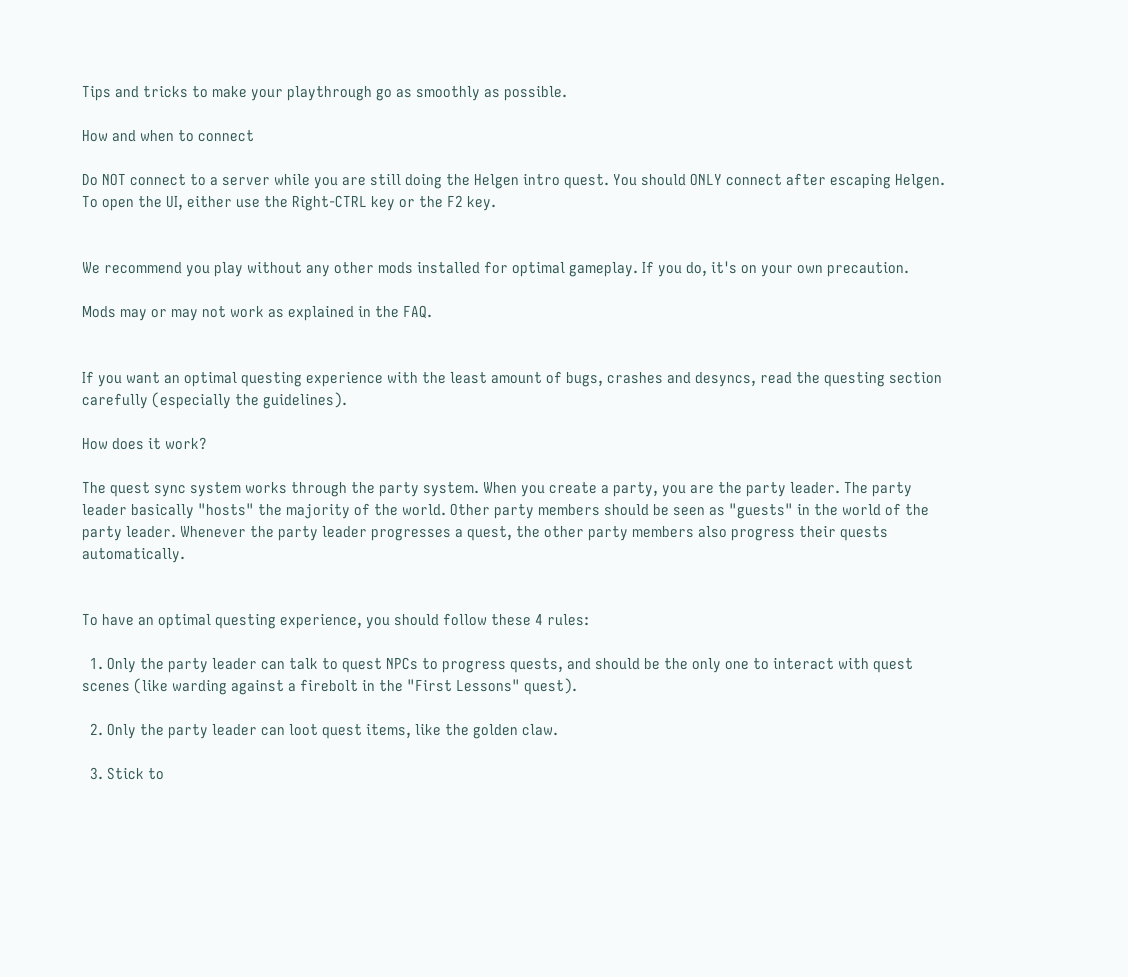Tips and tricks to make your playthrough go as smoothly as possible.

How and when to connect

Do NOT connect to a server while you are still doing the Helgen intro quest. You should ONLY connect after escaping Helgen. To open the UI, either use the Right-CTRL key or the F2 key.


We recommend you play without any other mods installed for optimal gameplay. If you do, it's on your own precaution.

Mods may or may not work as explained in the FAQ.


If you want an optimal questing experience with the least amount of bugs, crashes and desyncs, read the questing section carefully (especially the guidelines).

How does it work?

The quest sync system works through the party system. When you create a party, you are the party leader. The party leader basically "hosts" the majority of the world. Other party members should be seen as "guests" in the world of the party leader. Whenever the party leader progresses a quest, the other party members also progress their quests automatically.


To have an optimal questing experience, you should follow these 4 rules:

  1. Only the party leader can talk to quest NPCs to progress quests, and should be the only one to interact with quest scenes (like warding against a firebolt in the "First Lessons" quest).

  2. Only the party leader can loot quest items, like the golden claw.

  3. Stick to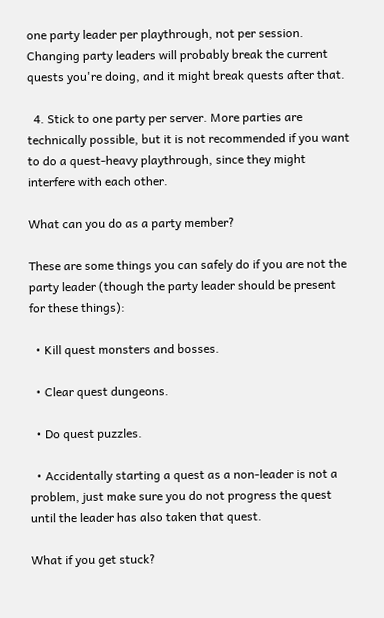one party leader per playthrough, not per session. Changing party leaders will probably break the current quests you're doing, and it might break quests after that.

  4. Stick to one party per server. More parties are technically possible, but it is not recommended if you want to do a quest-heavy playthrough, since they might interfere with each other.

What can you do as a party member?

These are some things you can safely do if you are not the party leader (though the party leader should be present for these things):

  • Kill quest monsters and bosses.

  • Clear quest dungeons.

  • Do quest puzzles.

  • Accidentally starting a quest as a non-leader is not a problem, just make sure you do not progress the quest until the leader has also taken that quest.

What if you get stuck?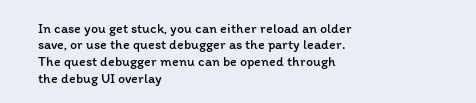In case you get stuck, you can either reload an older save, or use the quest debugger as the party leader. The quest debugger menu can be opened through the debug UI overlay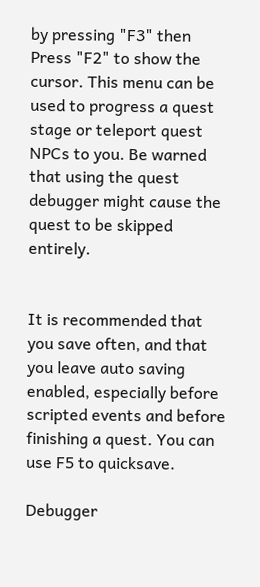by pressing "F3" then Press "F2" to show the cursor. This menu can be used to progress a quest stage or teleport quest NPCs to you. Be warned that using the quest debugger might cause the quest to be skipped entirely.


It is recommended that you save often, and that you leave auto saving enabled, especially before scripted events and before finishing a quest. You can use F5 to quicksave.

Debugger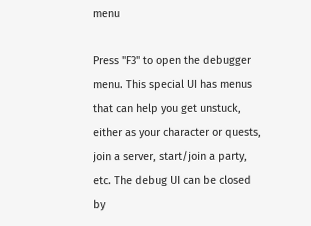menu

Press "F3" to open the debugger menu. This special UI has menus that can help you get unstuck, either as your character or quests, join a server, start/join a party, etc. The debug UI can be closed by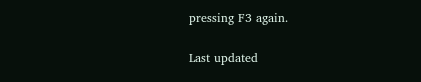pressing F3 again.

Last updated